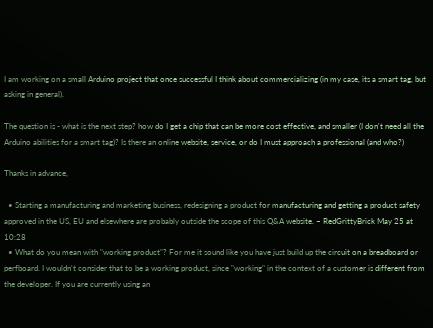I am working on a small Arduino project that once successful I think about commercializing (in my case, its a smart tag, but asking in general).

The question is - what is the next step? how do I get a chip that can be more cost effective, and smaller (I don't need all the Arduino abilities for a smart tag)? Is there an online website, service, or do I must approach a professional (and who?)

Thanks in advance,

  • Starting a manufacturing and marketing business, redesigning a product for manufacturing and getting a product safety approved in the US, EU and elsewhere are probably outside the scope of this Q&A website. – RedGrittyBrick May 25 at 10:28
  • What do you mean with "working product"? For me it sound like you have just build up the circuit on a breadboard or perfboard. I wouldn't consider that to be a working product, since "working" in the context of a customer is different from the developer. If you are currently using an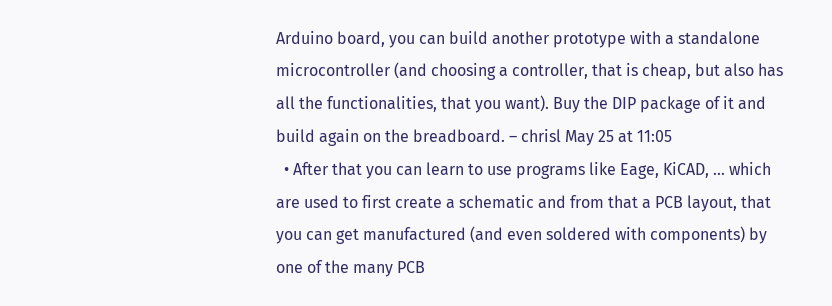Arduino board, you can build another prototype with a standalone microcontroller (and choosing a controller, that is cheap, but also has all the functionalities, that you want). Buy the DIP package of it and build again on the breadboard. – chrisl May 25 at 11:05
  • After that you can learn to use programs like Eage, KiCAD, ... which are used to first create a schematic and from that a PCB layout, that you can get manufactured (and even soldered with components) by one of the many PCB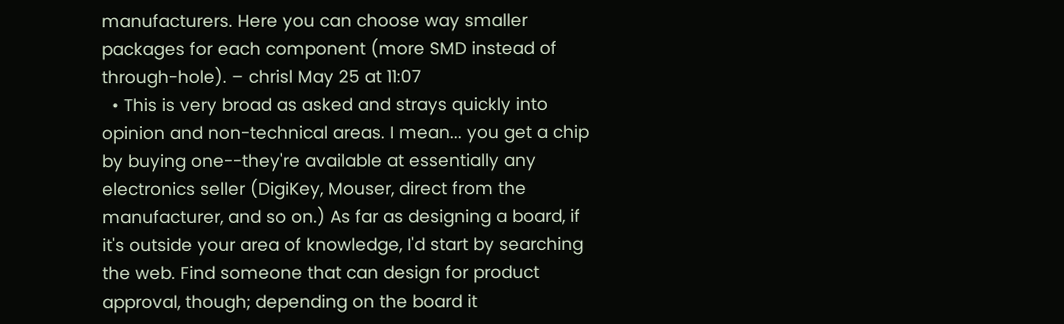manufacturers. Here you can choose way smaller packages for each component (more SMD instead of through-hole). – chrisl May 25 at 11:07
  • This is very broad as asked and strays quickly into opinion and non-technical areas. I mean... you get a chip by buying one--they're available at essentially any electronics seller (DigiKey, Mouser, direct from the manufacturer, and so on.) As far as designing a board, if it's outside your area of knowledge, I'd start by searching the web. Find someone that can design for product approval, though; depending on the board it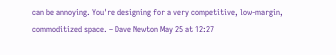can be annoying. You're designing for a very competitive, low-margin, commoditized space. – Dave Newton May 25 at 12:27